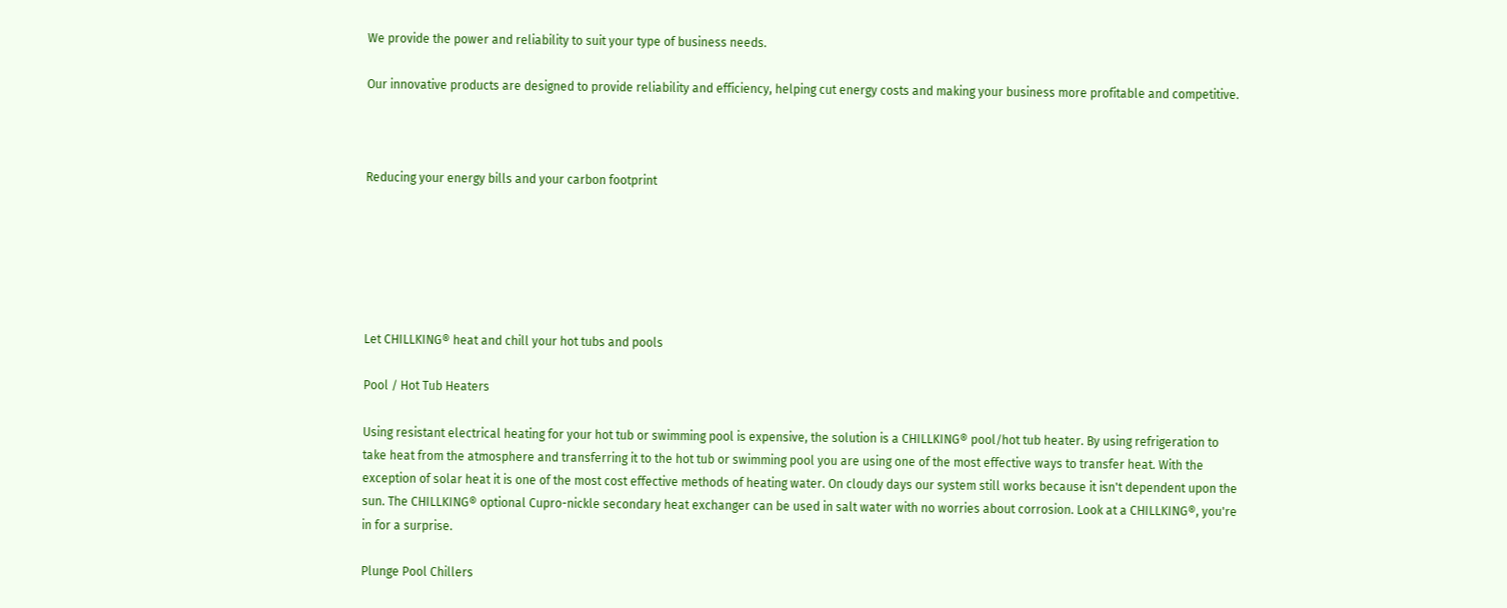We provide the power and reliability to suit your type of business needs.

Our innovative products are designed to provide reliability and efficiency, helping cut energy costs and making your business more profitable and competitive.



Reducing your energy bills and your carbon footprint






Let CHILLKING® heat and chill your hot tubs and pools

Pool / Hot Tub Heaters

Using resistant electrical heating for your hot tub or swimming pool is expensive, the solution is a CHILLKING® pool/hot tub heater. By using refrigeration to take heat from the atmosphere and transferring it to the hot tub or swimming pool you are using one of the most effective ways to transfer heat. With the exception of solar heat it is one of the most cost effective methods of heating water. On cloudy days our system still works because it isn't dependent upon the sun. The CHILLKING® optional Cupro-nickle secondary heat exchanger can be used in salt water with no worries about corrosion. Look at a CHILLKING®, you're in for a surprise.

Plunge Pool Chillers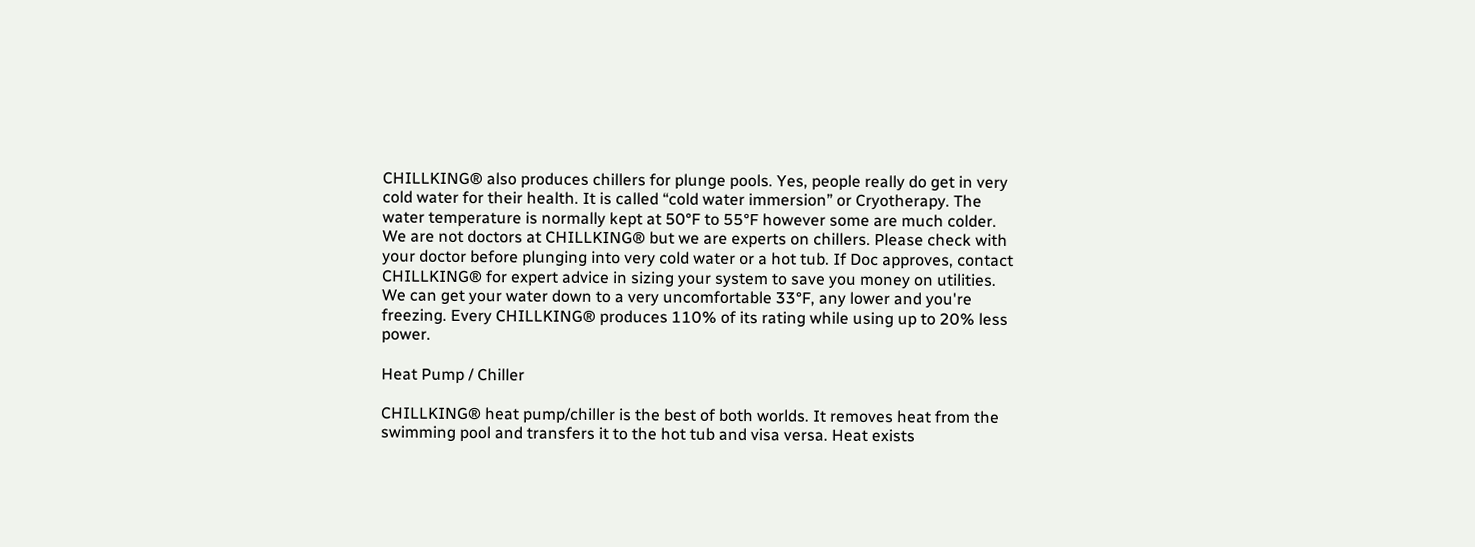CHILLKING® also produces chillers for plunge pools. Yes, people really do get in very cold water for their health. It is called “cold water immersion” or Cryotherapy. The water temperature is normally kept at 50°F to 55°F however some are much colder. We are not doctors at CHILLKING® but we are experts on chillers. Please check with your doctor before plunging into very cold water or a hot tub. If Doc approves, contact CHILLKING® for expert advice in sizing your system to save you money on utilities. We can get your water down to a very uncomfortable 33°F, any lower and you're freezing. Every CHILLKING® produces 110% of its rating while using up to 20% less power.

Heat Pump / Chiller

CHILLKING® heat pump/chiller is the best of both worlds. It removes heat from the swimming pool and transfers it to the hot tub and visa versa. Heat exists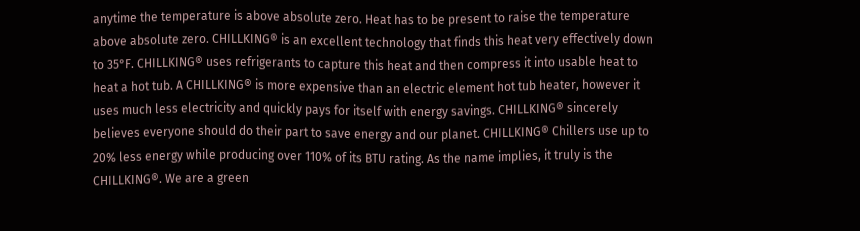anytime the temperature is above absolute zero. Heat has to be present to raise the temperature above absolute zero. CHILLKING® is an excellent technology that finds this heat very effectively down to 35°F. CHILLKING® uses refrigerants to capture this heat and then compress it into usable heat to heat a hot tub. A CHILLKING® is more expensive than an electric element hot tub heater, however it uses much less electricity and quickly pays for itself with energy savings. CHILLKING® sincerely believes everyone should do their part to save energy and our planet. CHILLKING® Chillers use up to 20% less energy while producing over 110% of its BTU rating. As the name implies, it truly is the CHILLKING®. We are a green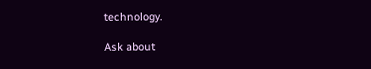technology.

Ask about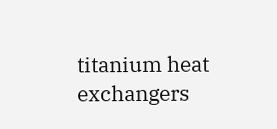titanium heat exchangers